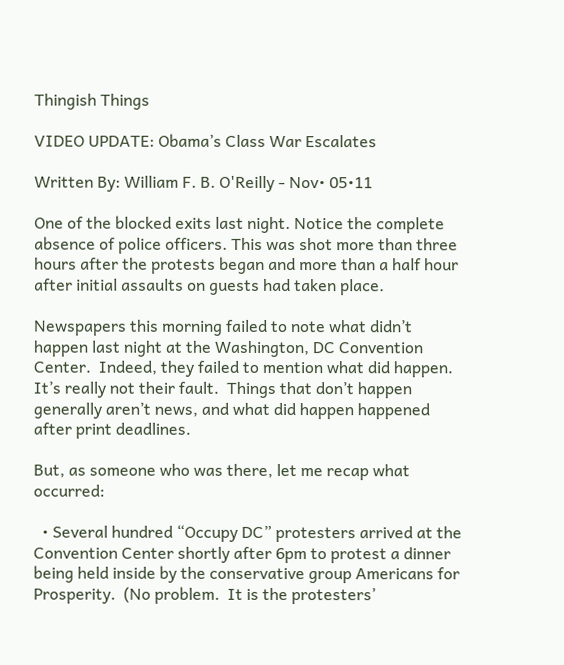Thingish Things

VIDEO UPDATE: Obama’s Class War Escalates

Written By: William F. B. O'Reilly - Nov• 05•11

One of the blocked exits last night. Notice the complete absence of police officers. This was shot more than three hours after the protests began and more than a half hour after initial assaults on guests had taken place.

Newspapers this morning failed to note what didn’t happen last night at the Washington, DC Convention Center.  Indeed, they failed to mention what did happen.  It’s really not their fault.  Things that don’t happen generally aren’t news, and what did happen happened after print deadlines.

But, as someone who was there, let me recap what occurred:

  • Several hundred “Occupy DC” protesters arrived at the Convention Center shortly after 6pm to protest a dinner being held inside by the conservative group Americans for Prosperity.  (No problem.  It is the protesters’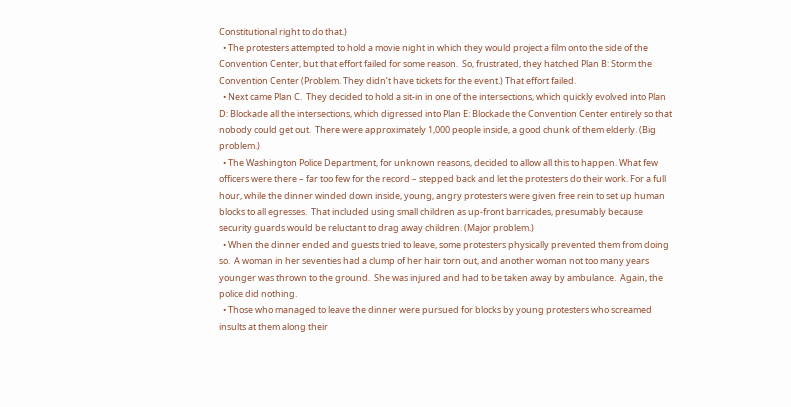Constitutional right to do that.)
  • The protesters attempted to hold a movie night in which they would project a film onto the side of the Convention Center, but that effort failed for some reason.  So, frustrated, they hatched Plan B: Storm the Convention Center (Problem. They didn’t have tickets for the event.) That effort failed.
  • Next came Plan C.  They decided to hold a sit-in in one of the intersections, which quickly evolved into Plan D: Blockade all the intersections, which digressed into Plan E: Blockade the Convention Center entirely so that nobody could get out.  There were approximately 1,000 people inside, a good chunk of them elderly. (Big problem.)
  • The Washington Police Department, for unknown reasons, decided to allow all this to happen. What few officers were there – far too few for the record – stepped back and let the protesters do their work. For a full hour, while the dinner winded down inside, young, angry protesters were given free rein to set up human blocks to all egresses.  That included using small children as up-front barricades, presumably because security guards would be reluctant to drag away children. (Major problem.)
  • When the dinner ended and guests tried to leave, some protesters physically prevented them from doing so.  A woman in her seventies had a clump of her hair torn out, and another woman not too many years younger was thrown to the ground.  She was injured and had to be taken away by ambulance.  Again, the police did nothing.
  • Those who managed to leave the dinner were pursued for blocks by young protesters who screamed insults at them along their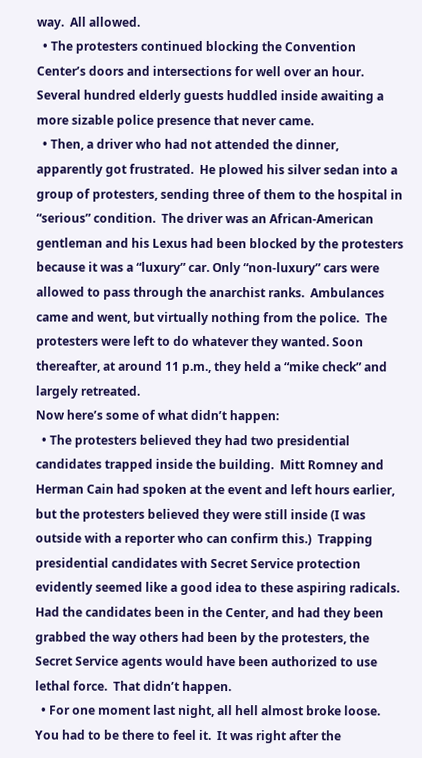way.  All allowed.
  • The protesters continued blocking the Convention Center’s doors and intersections for well over an hour.  Several hundred elderly guests huddled inside awaiting a more sizable police presence that never came.
  • Then, a driver who had not attended the dinner, apparently got frustrated.  He plowed his silver sedan into a group of protesters, sending three of them to the hospital in “serious” condition.  The driver was an African-American gentleman and his Lexus had been blocked by the protesters because it was a “luxury” car. Only “non-luxury” cars were allowed to pass through the anarchist ranks.  Ambulances came and went, but virtually nothing from the police.  The protesters were left to do whatever they wanted. Soon thereafter, at around 11 p.m., they held a “mike check” and largely retreated.
Now here’s some of what didn’t happen:
  • The protesters believed they had two presidential candidates trapped inside the building.  Mitt Romney and Herman Cain had spoken at the event and left hours earlier, but the protesters believed they were still inside (I was outside with a reporter who can confirm this.)  Trapping presidential candidates with Secret Service protection evidently seemed like a good idea to these aspiring radicals.  Had the candidates been in the Center, and had they been grabbed the way others had been by the protesters, the Secret Service agents would have been authorized to use lethal force.  That didn’t happen.
  • For one moment last night, all hell almost broke loose. You had to be there to feel it.  It was right after the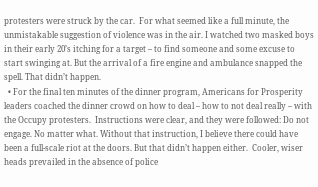protesters were struck by the car.  For what seemed like a full minute, the unmistakable suggestion of violence was in the air. I watched two masked boys in their early 20’s itching for a target – to find someone and some excuse to start swinging at. But the arrival of a fire engine and ambulance snapped the spell. That didn’t happen.
  • For the final ten minutes of the dinner program, Americans for Prosperity leaders coached the dinner crowd on how to deal – how to not deal really – with the Occupy protesters.  Instructions were clear, and they were followed: Do not engage. No matter what. Without that instruction, I believe there could have been a full-scale riot at the doors. But that didn’t happen either.  Cooler, wiser heads prevailed in the absence of police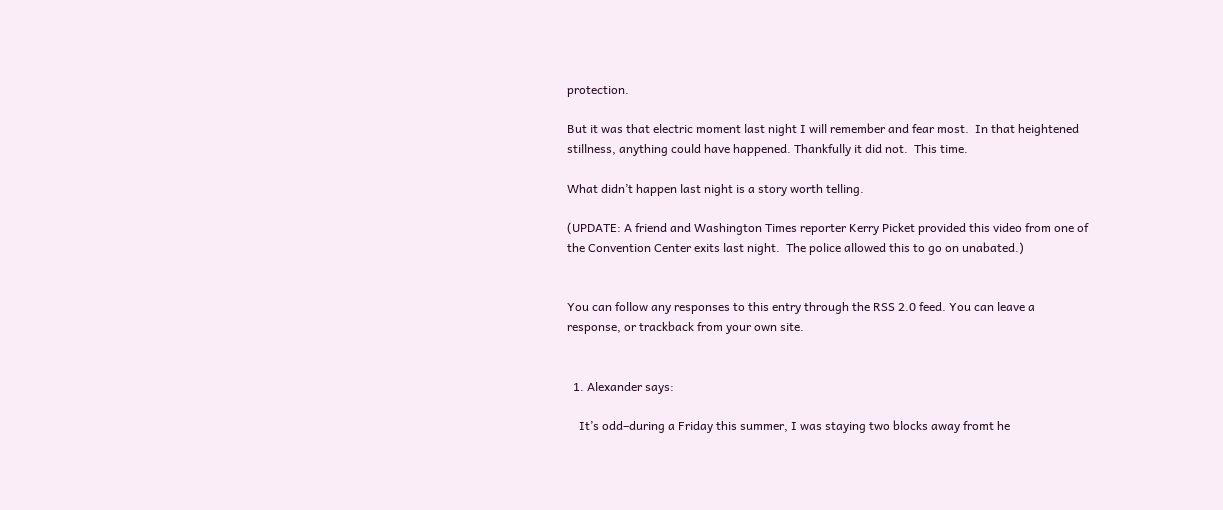protection.

But it was that electric moment last night I will remember and fear most.  In that heightened stillness, anything could have happened. Thankfully it did not.  This time.

What didn’t happen last night is a story worth telling.

(UPDATE: A friend and Washington Times reporter Kerry Picket provided this video from one of the Convention Center exits last night.  The police allowed this to go on unabated.)


You can follow any responses to this entry through the RSS 2.0 feed. You can leave a response, or trackback from your own site.


  1. Alexander says:

    It’s odd–during a Friday this summer, I was staying two blocks away fromt he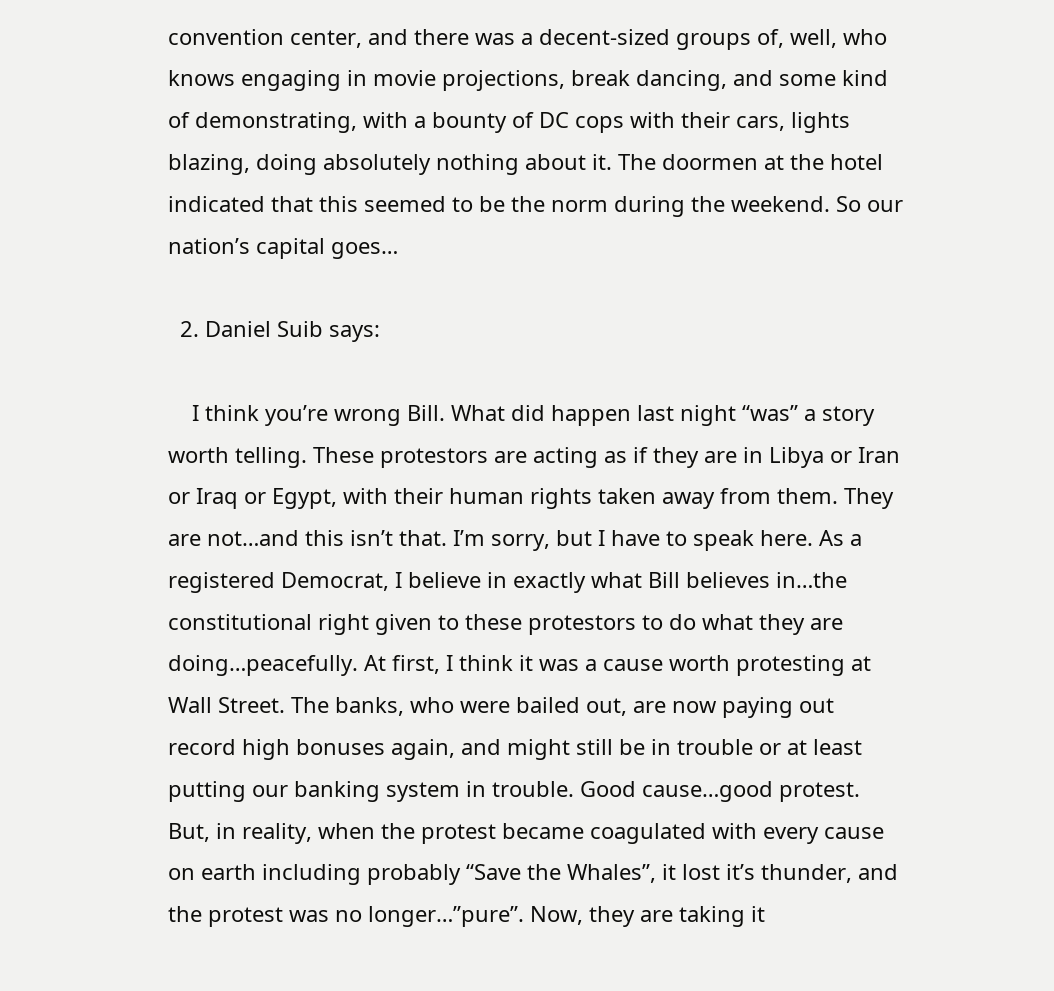convention center, and there was a decent-sized groups of, well, who knows engaging in movie projections, break dancing, and some kind of demonstrating, with a bounty of DC cops with their cars, lights blazing, doing absolutely nothing about it. The doormen at the hotel indicated that this seemed to be the norm during the weekend. So our nation’s capital goes…

  2. Daniel Suib says:

    I think you’re wrong Bill. What did happen last night “was” a story worth telling. These protestors are acting as if they are in Libya or Iran or Iraq or Egypt, with their human rights taken away from them. They are not…and this isn’t that. I’m sorry, but I have to speak here. As a registered Democrat, I believe in exactly what Bill believes in…the constitutional right given to these protestors to do what they are doing…peacefully. At first, I think it was a cause worth protesting at Wall Street. The banks, who were bailed out, are now paying out record high bonuses again, and might still be in trouble or at least putting our banking system in trouble. Good cause…good protest. But, in reality, when the protest became coagulated with every cause on earth including probably “Save the Whales”, it lost it’s thunder, and the protest was no longer…”pure”. Now, they are taking it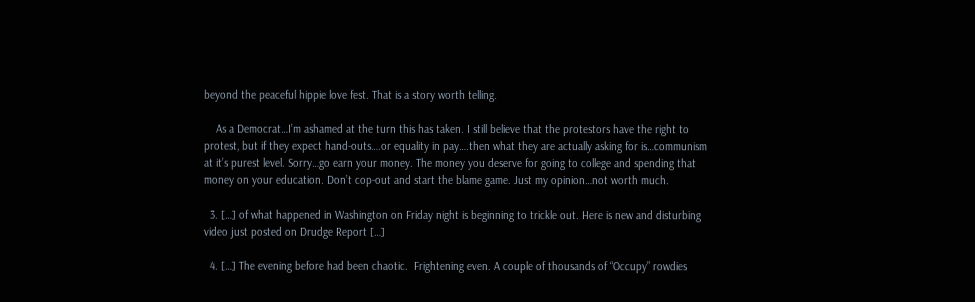beyond the peaceful hippie love fest. That is a story worth telling.

    As a Democrat…I’m ashamed at the turn this has taken. I still believe that the protestors have the right to protest, but if they expect hand-outs….or equality in pay….then what they are actually asking for is…communism at it’s purest level. Sorry…go earn your money. The money you deserve for going to college and spending that money on your education. Don’t cop-out and start the blame game. Just my opinion…not worth much.

  3. […] of what happened in Washington on Friday night is beginning to trickle out. Here is new and disturbing video just posted on Drudge Report […]

  4. […] The evening before had been chaotic.  Frightening even. A couple of thousands of “Occupy” rowdies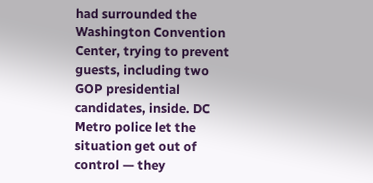had surrounded the Washington Convention Center, trying to prevent guests, including two GOP presidential candidates, inside. DC Metro police let the situation get out of control — they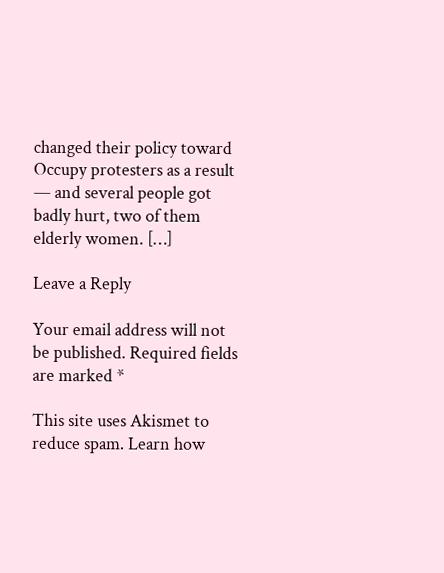changed their policy toward Occupy protesters as a result — and several people got badly hurt, two of them elderly women. […]

Leave a Reply

Your email address will not be published. Required fields are marked *

This site uses Akismet to reduce spam. Learn how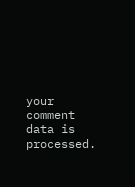your comment data is processed.